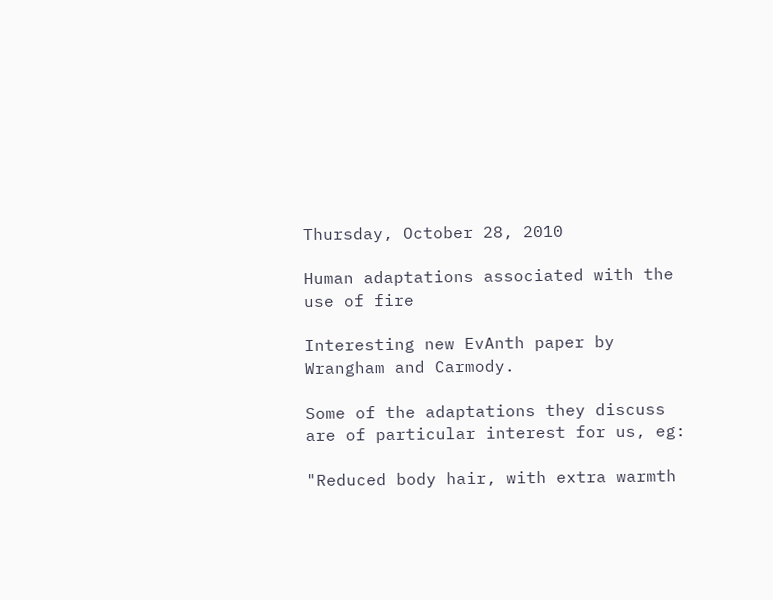Thursday, October 28, 2010

Human adaptations associated with the use of fire

Interesting new EvAnth paper by Wrangham and Carmody.

Some of the adaptations they discuss are of particular interest for us, eg:

"Reduced body hair, with extra warmth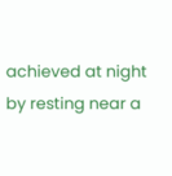achieved at night by resting near a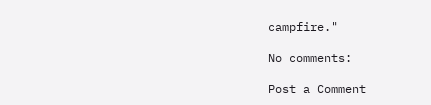campfire."

No comments:

Post a Comment